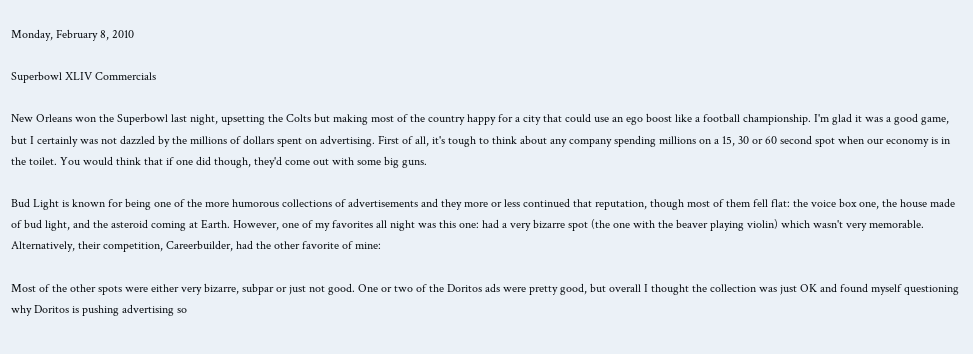Monday, February 8, 2010

Superbowl XLIV Commercials

New Orleans won the Superbowl last night, upsetting the Colts but making most of the country happy for a city that could use an ego boost like a football championship. I'm glad it was a good game, but I certainly was not dazzled by the millions of dollars spent on advertising. First of all, it's tough to think about any company spending millions on a 15, 30 or 60 second spot when our economy is in the toilet. You would think that if one did though, they'd come out with some big guns.

Bud Light is known for being one of the more humorous collections of advertisements and they more or less continued that reputation, though most of them fell flat: the voice box one, the house made of bud light, and the asteroid coming at Earth. However, one of my favorites all night was this one: had a very bizarre spot (the one with the beaver playing violin) which wasn't very memorable. Alternatively, their competition, Careerbuilder, had the other favorite of mine:

Most of the other spots were either very bizarre, subpar or just not good. One or two of the Doritos ads were pretty good, but overall I thought the collection was just OK and found myself questioning why Doritos is pushing advertising so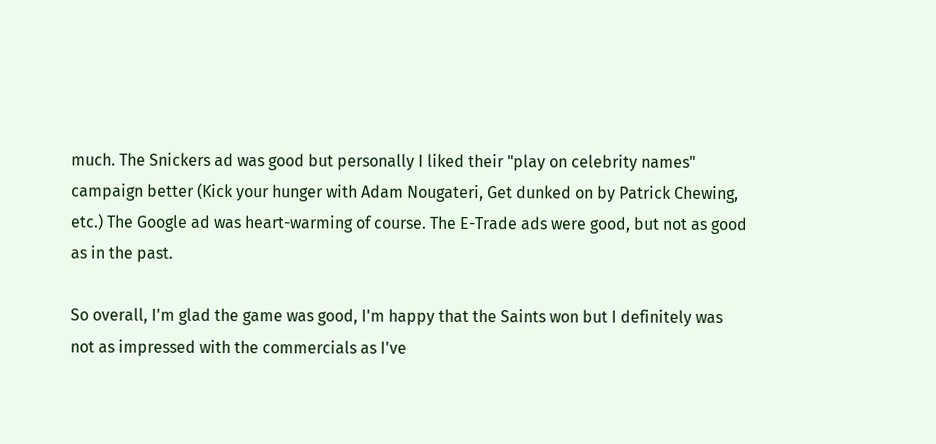much. The Snickers ad was good but personally I liked their "play on celebrity names" campaign better (Kick your hunger with Adam Nougateri, Get dunked on by Patrick Chewing, etc.) The Google ad was heart-warming of course. The E-Trade ads were good, but not as good as in the past.

So overall, I'm glad the game was good, I'm happy that the Saints won but I definitely was not as impressed with the commercials as I've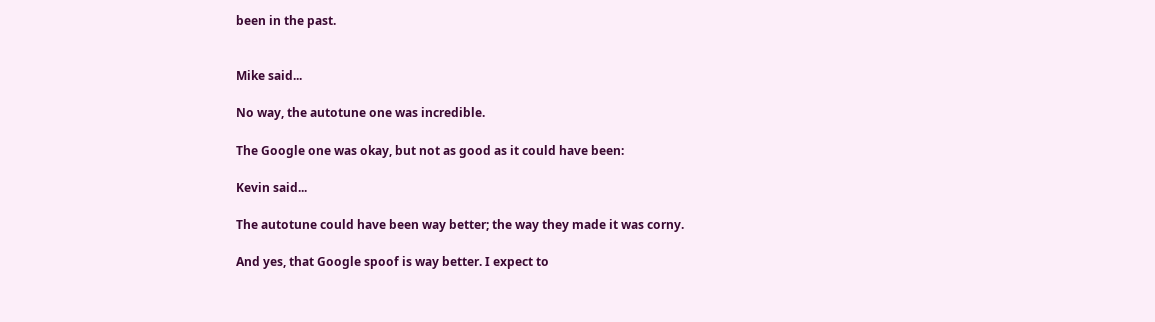been in the past.


Mike said...

No way, the autotune one was incredible.

The Google one was okay, but not as good as it could have been:

Kevin said...

The autotune could have been way better; the way they made it was corny.

And yes, that Google spoof is way better. I expect to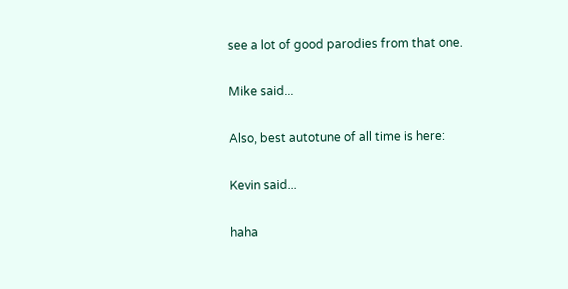see a lot of good parodies from that one.

Mike said...

Also, best autotune of all time is here:

Kevin said...

haha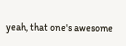yeah, that one's awesome